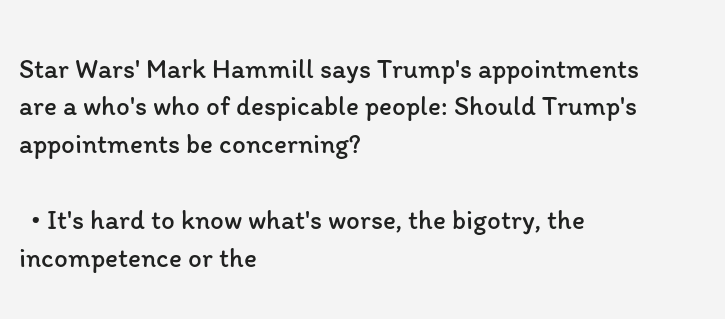Star Wars' Mark Hammill says Trump's appointments are a who's who of despicable people: Should Trump's appointments be concerning?

  • It's hard to know what's worse, the bigotry, the incompetence or the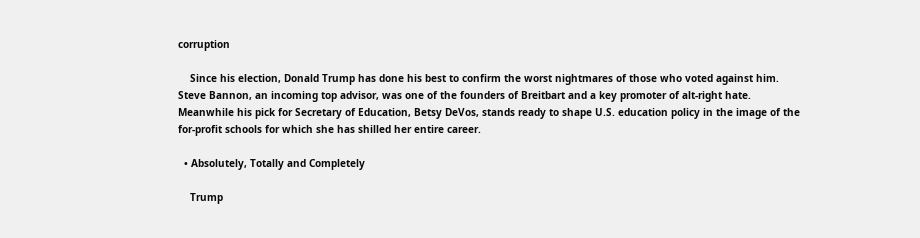corruption

    Since his election, Donald Trump has done his best to confirm the worst nightmares of those who voted against him. Steve Bannon, an incoming top advisor, was one of the founders of Breitbart and a key promoter of alt-right hate. Meanwhile his pick for Secretary of Education, Betsy DeVos, stands ready to shape U.S. education policy in the image of the for-profit schools for which she has shilled her entire career.

  • Absolutely, Totally and Completely

    Trump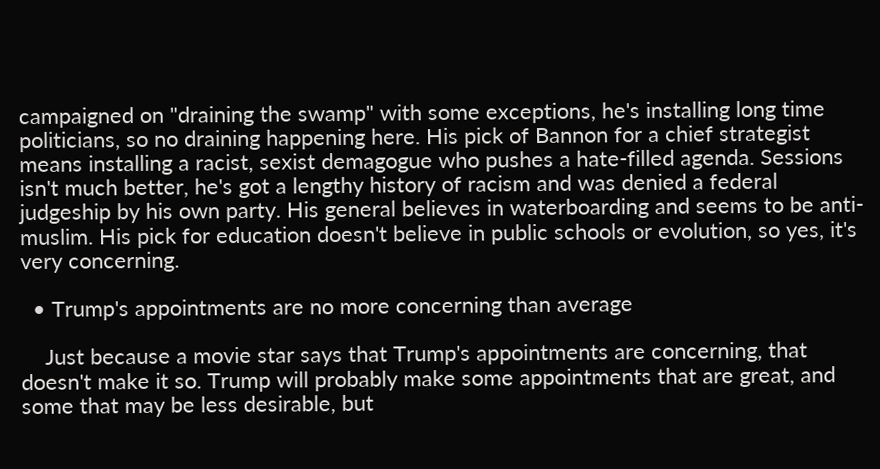campaigned on "draining the swamp" with some exceptions, he's installing long time politicians, so no draining happening here. His pick of Bannon for a chief strategist means installing a racist, sexist demagogue who pushes a hate-filled agenda. Sessions isn't much better, he's got a lengthy history of racism and was denied a federal judgeship by his own party. His general believes in waterboarding and seems to be anti-muslim. His pick for education doesn't believe in public schools or evolution, so yes, it's very concerning.

  • Trump's appointments are no more concerning than average

    Just because a movie star says that Trump's appointments are concerning, that doesn't make it so. Trump will probably make some appointments that are great, and some that may be less desirable, but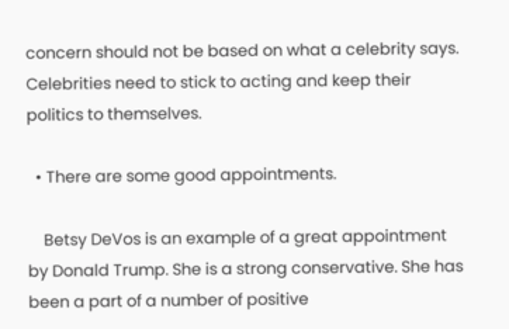concern should not be based on what a celebrity says. Celebrities need to stick to acting and keep their politics to themselves.

  • There are some good appointments.

    Betsy DeVos is an example of a great appointment by Donald Trump. She is a strong conservative. She has been a part of a number of positive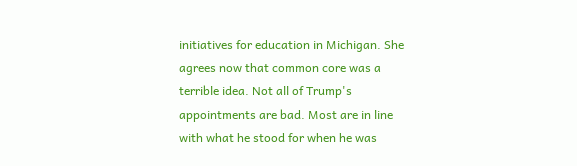initiatives for education in Michigan. She agrees now that common core was a terrible idea. Not all of Trump's appointments are bad. Most are in line with what he stood for when he was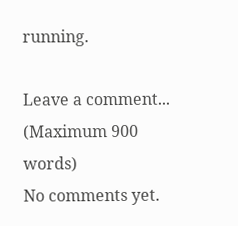running.

Leave a comment...
(Maximum 900 words)
No comments yet.